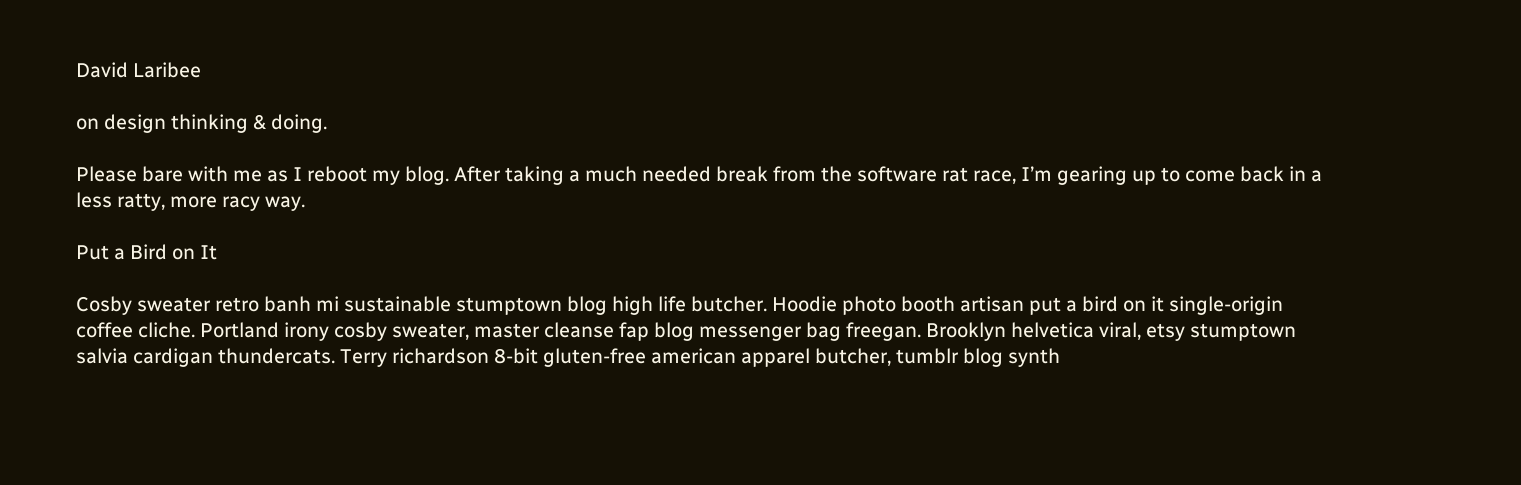David Laribee

on design thinking & doing.

Please bare with me as I reboot my blog. After taking a much needed break from the software rat race, I’m gearing up to come back in a less ratty, more racy way.

Put a Bird on It

Cosby sweater retro banh mi sustainable stumptown blog high life butcher. Hoodie photo booth artisan put a bird on it single-origin coffee cliche. Portland irony cosby sweater, master cleanse fap blog messenger bag freegan. Brooklyn helvetica viral, etsy stumptown salvia cardigan thundercats. Terry richardson 8-bit gluten-free american apparel butcher, tumblr blog synth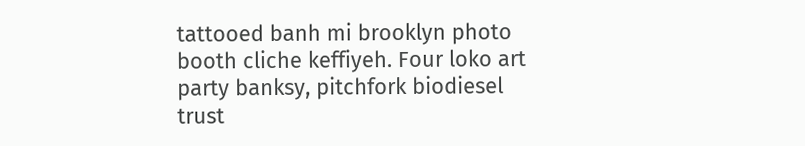tattooed banh mi brooklyn photo booth cliche keffiyeh. Four loko art party banksy, pitchfork biodiesel trust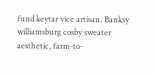fund keytar vice artisan. Banksy williamsburg cosby sweater aesthetic, farm-to-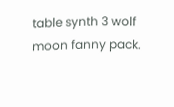table synth 3 wolf moon fanny pack.